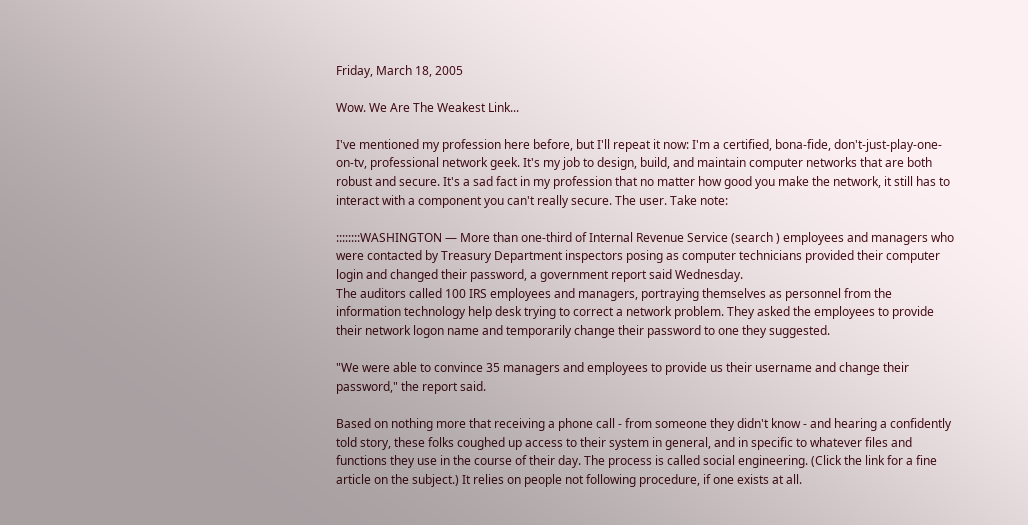Friday, March 18, 2005

Wow. We Are The Weakest Link...

I've mentioned my profession here before, but I'll repeat it now: I'm a certified, bona-fide, don't-just-play-one-on-tv, professional network geek. It's my job to design, build, and maintain computer networks that are both robust and secure. It's a sad fact in my profession that no matter how good you make the network, it still has to interact with a component you can't really secure. The user. Take note:

::::::::WASHINGTON — More than one-third of Internal Revenue Service (search ) employees and managers who were contacted by Treasury Department inspectors posing as computer technicians provided their computer login and changed their password, a government report said Wednesday.
The auditors called 100 IRS employees and managers, portraying themselves as personnel from the information technology help desk trying to correct a network problem. They asked the employees to provide their network logon name and temporarily change their password to one they suggested.

"We were able to convince 35 managers and employees to provide us their username and change their password," the report said.

Based on nothing more that receiving a phone call - from someone they didn't know - and hearing a confidently told story, these folks coughed up access to their system in general, and in specific to whatever files and functions they use in the course of their day. The process is called social engineering. (Click the link for a fine article on the subject.) It relies on people not following procedure, if one exists at all.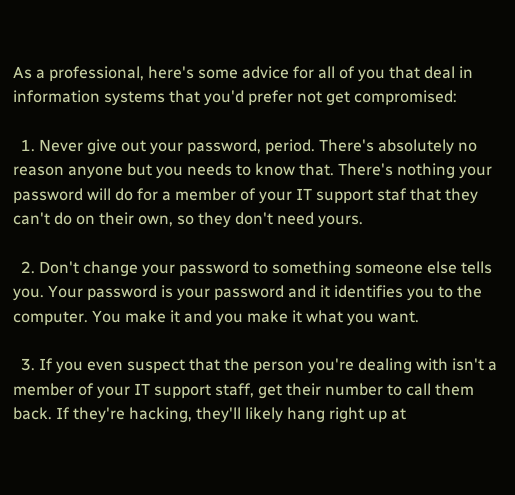As a professional, here's some advice for all of you that deal in information systems that you'd prefer not get compromised:

  1. Never give out your password, period. There's absolutely no reason anyone but you needs to know that. There's nothing your password will do for a member of your IT support staf that they can't do on their own, so they don't need yours.

  2. Don't change your password to something someone else tells you. Your password is your password and it identifies you to the computer. You make it and you make it what you want.

  3. If you even suspect that the person you're dealing with isn't a member of your IT support staff, get their number to call them back. If they're hacking, they'll likely hang right up at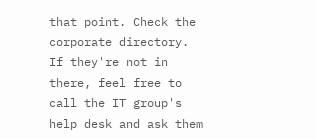that point. Check the corporate directory. If they're not in there, feel free to call the IT group's help desk and ask them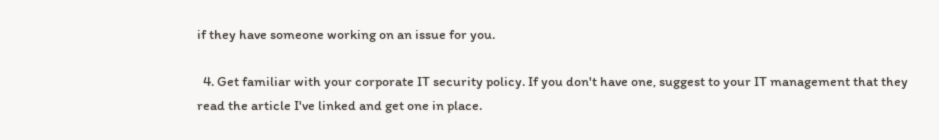if they have someone working on an issue for you.

  4. Get familiar with your corporate IT security policy. If you don't have one, suggest to your IT management that they read the article I've linked and get one in place.